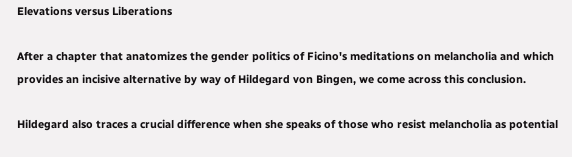Elevations versus Liberations

After a chapter that anatomizes the gender politics of Ficino's meditations on melancholia and which provides an incisive alternative by way of Hildegard von Bingen, we come across this conclusion.

Hildegard also traces a crucial difference when she speaks of those who resist melancholia as potential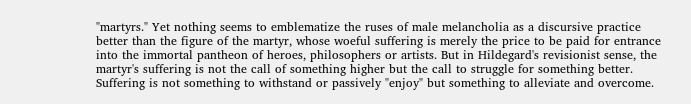"martyrs." Yet nothing seems to emblematize the ruses of male melancholia as a discursive practice better than the figure of the martyr, whose woeful suffering is merely the price to be paid for entrance into the immortal pantheon of heroes, philosophers or artists. But in Hildegard's revisionist sense, the martyr's suffering is not the call of something higher but the call to struggle for something better. Suffering is not something to withstand or passively "enjoy" but something to alleviate and overcome.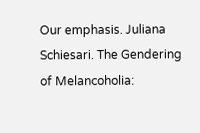Our emphasis. Juliana Schiesari. The Gendering of Melancoholia: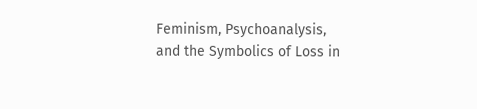Feminism, Psychoanalysis, and the Symbolics of Loss in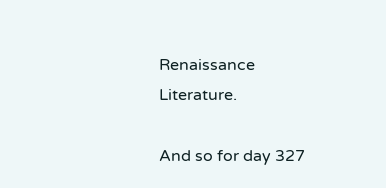Renaissance Literature.

And so for day 327